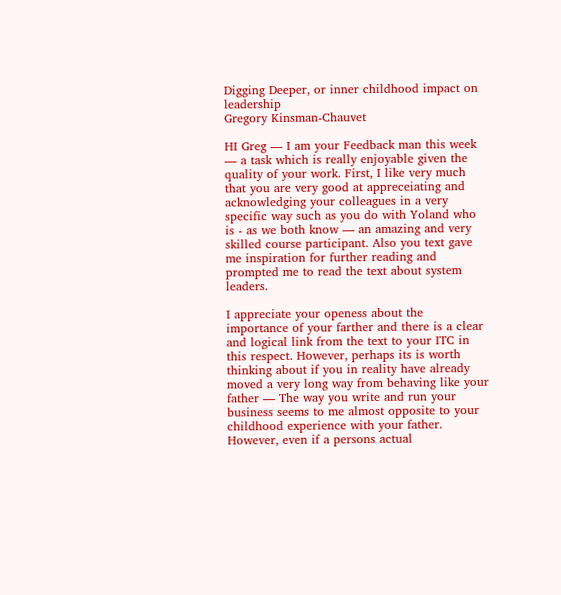Digging Deeper, or inner childhood impact on leadership
Gregory Kinsman-Chauvet

HI Greg — I am your Feedback man this week — a task which is really enjoyable given the quality of your work. First, I like very much that you are very good at appreceiating and acknowledging your colleagues in a very specific way such as you do with Yoland who is - as we both know — an amazing and very skilled course participant. Also you text gave me inspiration for further reading and prompted me to read the text about system leaders.

I appreciate your openess about the importance of your farther and there is a clear and logical link from the text to your ITC in this respect. However, perhaps its is worth thinking about if you in reality have already moved a very long way from behaving like your father — The way you write and run your business seems to me almost opposite to your childhood experience with your father. However, even if a persons actual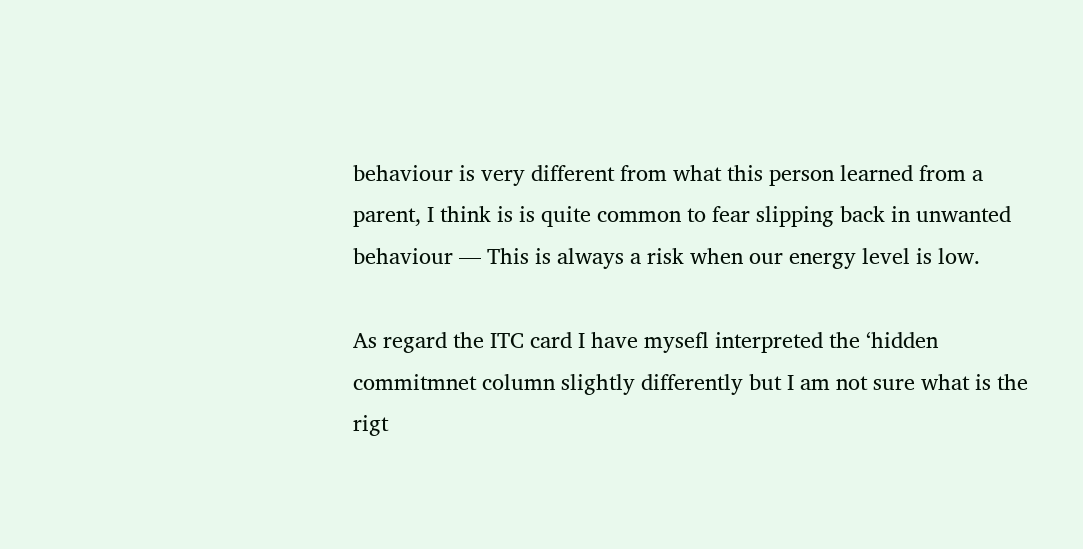behaviour is very different from what this person learned from a parent, I think is is quite common to fear slipping back in unwanted behaviour — This is always a risk when our energy level is low.

As regard the ITC card I have mysefl interpreted the ‘hidden commitmnet column slightly differently but I am not sure what is the rigt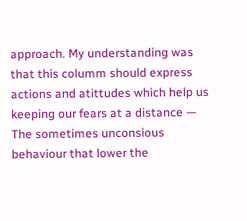approach. My understanding was that this columm should express actions and atittudes which help us keeping our fears at a distance — The sometimes unconsious behaviour that lower the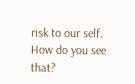risk to our self. How do you see that?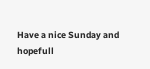Have a nice Sunday and hopefull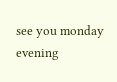see you monday evening